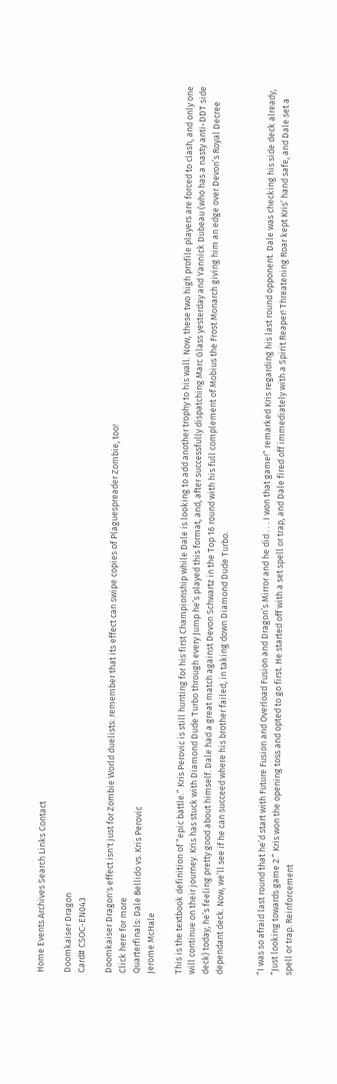Home Events Archives Search Links Contact

Doomkaiser Dragon
Card# CSOC-EN043

Doomkaiser Dragon's effect isn't just for Zombie World duelists: remember that its effect can swipe copies of Plaguespreader Zombie, too!
Click here for more
Quarterfinals: Dale Bellido vs. Kris Perovic
Jerome McHale

This is the textbook definition of “epic battle.” Kris Perovic is still hunting for his first Championship while Dale is looking to add another trophy to his wall. Now, these two high profile players are forced to clash, and only one will continue on their journey. Kris has stuck with Diamond Dude Turbo through every Jump he’s played this format, and, after successfully dispatching Marc Glass yesterday and Yannick Dubeau (who has a nasty anti-DDT side deck) today, he’s feeling pretty good about himself. Dale had a great match against Devon Schwartz in the Top 16 round with his full complement of Mobius the Frost Monarch giving him an edge over Devon’s Royal Decree dependant deck. Now, we’ll see if he can succeed where his brother failed, in taking down Diamond Dude Turbo.


“I was so afraid last round that he’d start with Future Fusion and Overload Fusion and Dragon’s Mirror and he did . . . I won that game!” remarked Kris regarding his last round opponent. Dale was checking his side deck already, “Just looking towards game 2.” Kris won the opening toss and opted to go first. He started off with a set spell or trap, and Dale fired off immediately with a Spirit Reaper! Threatening Roar kept Kris’ hand safe, and Dale set a spell or trap. Reinforcement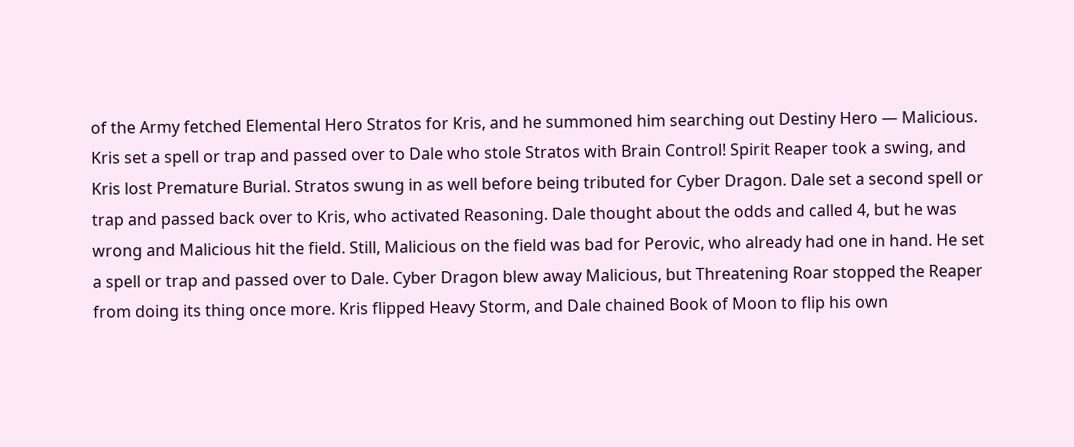of the Army fetched Elemental Hero Stratos for Kris, and he summoned him searching out Destiny Hero — Malicious. Kris set a spell or trap and passed over to Dale who stole Stratos with Brain Control! Spirit Reaper took a swing, and Kris lost Premature Burial. Stratos swung in as well before being tributed for Cyber Dragon. Dale set a second spell or trap and passed back over to Kris, who activated Reasoning. Dale thought about the odds and called 4, but he was wrong and Malicious hit the field. Still, Malicious on the field was bad for Perovic, who already had one in hand. He set a spell or trap and passed over to Dale. Cyber Dragon blew away Malicious, but Threatening Roar stopped the Reaper from doing its thing once more. Kris flipped Heavy Storm, and Dale chained Book of Moon to flip his own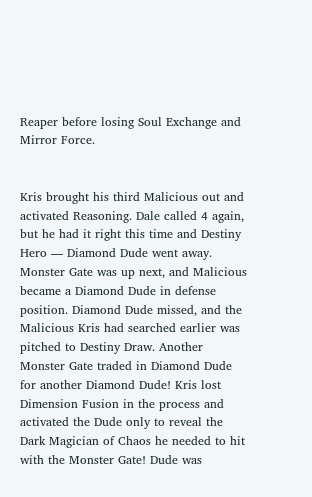Reaper before losing Soul Exchange and Mirror Force.


Kris brought his third Malicious out and activated Reasoning. Dale called 4 again, but he had it right this time and Destiny Hero — Diamond Dude went away. Monster Gate was up next, and Malicious became a Diamond Dude in defense position. Diamond Dude missed, and the Malicious Kris had searched earlier was pitched to Destiny Draw. Another Monster Gate traded in Diamond Dude for another Diamond Dude! Kris lost Dimension Fusion in the process and activated the Dude only to reveal the Dark Magician of Chaos he needed to hit with the Monster Gate! Dude was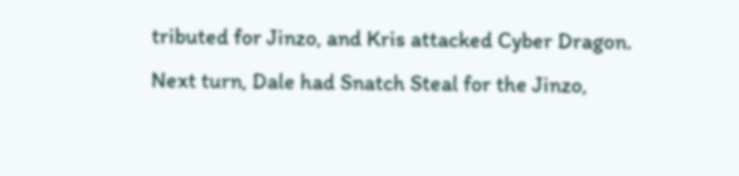tributed for Jinzo, and Kris attacked Cyber Dragon. Next turn, Dale had Snatch Steal for the Jinzo,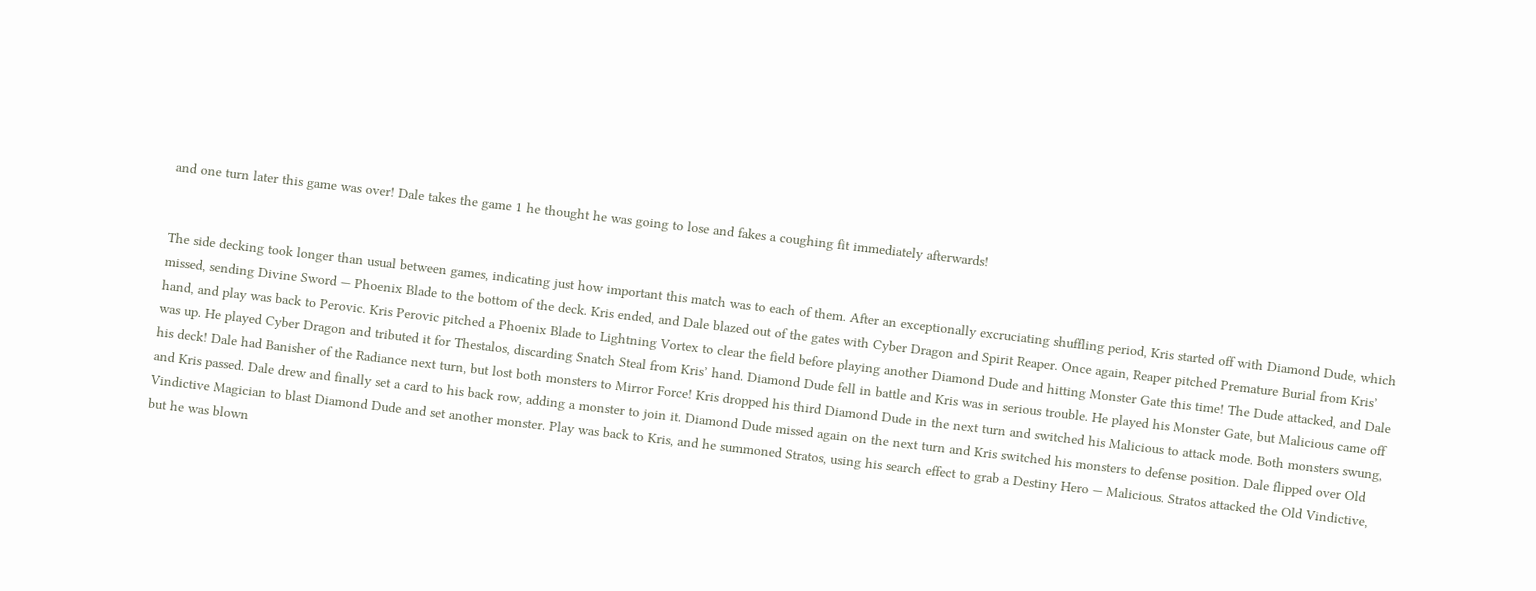and one turn later this game was over! Dale takes the game 1 he thought he was going to lose and fakes a coughing fit immediately afterwards!


The side decking took longer than usual between games, indicating just how important this match was to each of them. After an exceptionally excruciating shuffling period, Kris started off with Diamond Dude, which missed, sending Divine Sword — Phoenix Blade to the bottom of the deck. Kris ended, and Dale blazed out of the gates with Cyber Dragon and Spirit Reaper. Once again, Reaper pitched Premature Burial from Kris’ hand, and play was back to Perovic. Kris Perovic pitched a Phoenix Blade to Lightning Vortex to clear the field before playing another Diamond Dude and hitting Monster Gate this time! The Dude attacked, and Dale was up. He played Cyber Dragon and tributed it for Thestalos, discarding Snatch Steal from Kris’ hand. Diamond Dude fell in battle and Kris was in serious trouble. He played his Monster Gate, but Malicious came off his deck! Dale had Banisher of the Radiance next turn, but lost both monsters to Mirror Force! Kris dropped his third Diamond Dude in the next turn and switched his Malicious to attack mode. Both monsters swung, and Kris passed. Dale drew and finally set a card to his back row, adding a monster to join it. Diamond Dude missed again on the next turn and Kris switched his monsters to defense position. Dale flipped over Old Vindictive Magician to blast Diamond Dude and set another monster. Play was back to Kris, and he summoned Stratos, using his search effect to grab a Destiny Hero — Malicious. Stratos attacked the Old Vindictive, but he was blown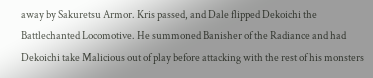away by Sakuretsu Armor. Kris passed, and Dale flipped Dekoichi the Battlechanted Locomotive. He summoned Banisher of the Radiance and had Dekoichi take Malicious out of play before attacking with the rest of his monsters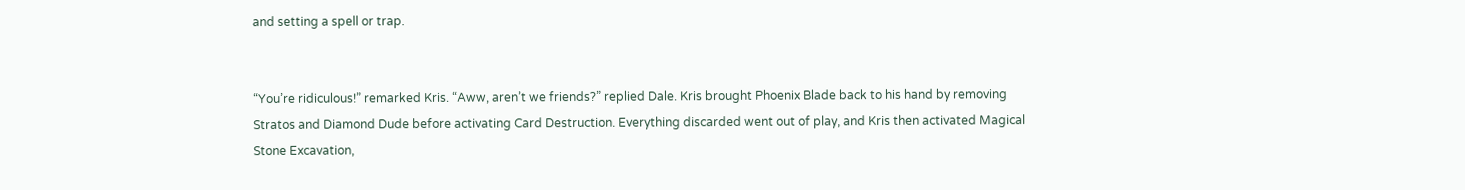and setting a spell or trap.


“You’re ridiculous!” remarked Kris. “Aww, aren’t we friends?” replied Dale. Kris brought Phoenix Blade back to his hand by removing Stratos and Diamond Dude before activating Card Destruction. Everything discarded went out of play, and Kris then activated Magical Stone Excavation,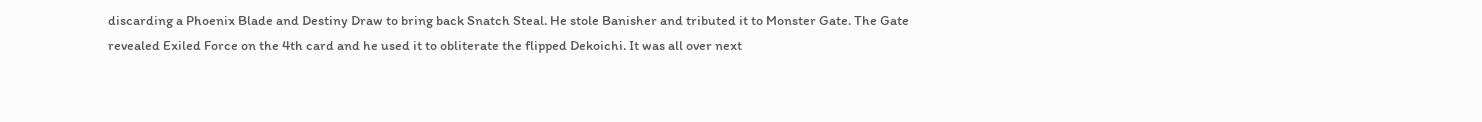discarding a Phoenix Blade and Destiny Draw to bring back Snatch Steal. He stole Banisher and tributed it to Monster Gate. The Gate revealed Exiled Force on the 4th card and he used it to obliterate the flipped Dekoichi. It was all over next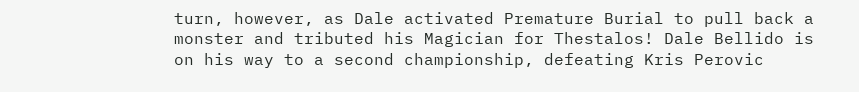turn, however, as Dale activated Premature Burial to pull back a monster and tributed his Magician for Thestalos! Dale Bellido is on his way to a second championship, defeating Kris Perovic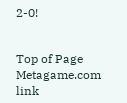2-0!


Top of Page
Metagame.com link